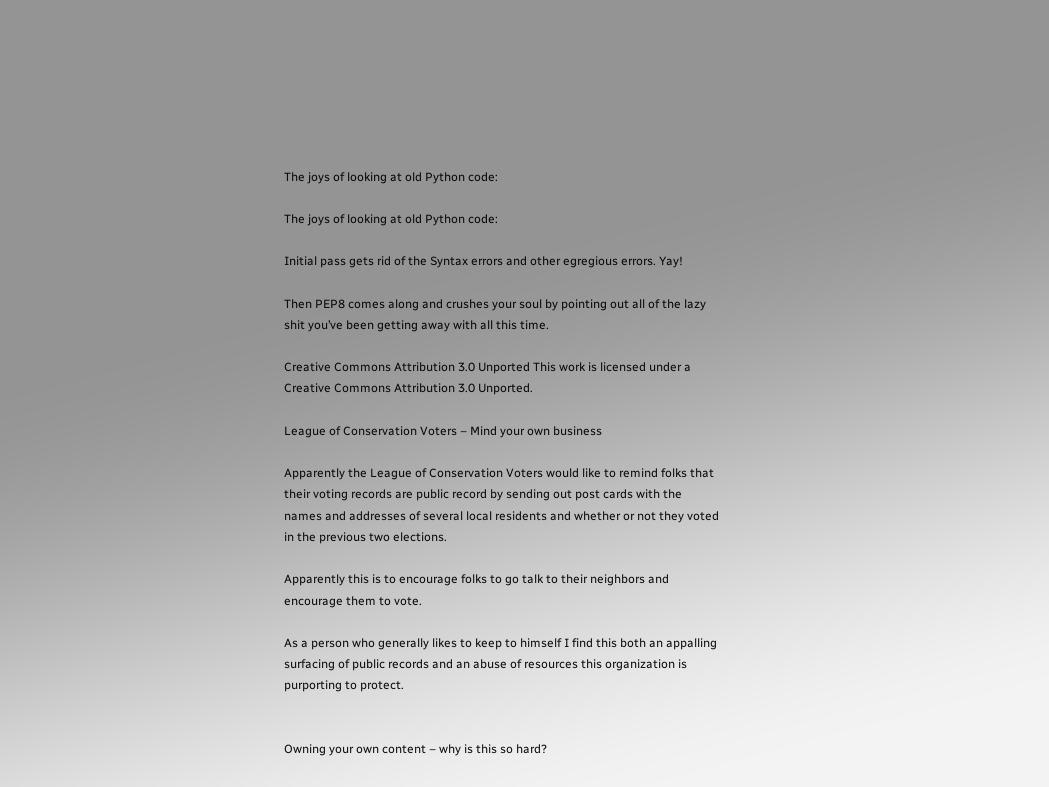The joys of looking at old Python code:

The joys of looking at old Python code:

Initial pass gets rid of the Syntax errors and other egregious errors. Yay!

Then PEP8 comes along and crushes your soul by pointing out all of the lazy shit you’ve been getting away with all this time.

Creative Commons Attribution 3.0 Unported This work is licensed under a Creative Commons Attribution 3.0 Unported.

League of Conservation Voters – Mind your own business

Apparently the League of Conservation Voters would like to remind folks that their voting records are public record by sending out post cards with the names and addresses of several local residents and whether or not they voted in the previous two elections.

Apparently this is to encourage folks to go talk to their neighbors and encourage them to vote.

As a person who generally likes to keep to himself I find this both an appalling surfacing of public records and an abuse of resources this organization is purporting to protect.


Owning your own content – why is this so hard?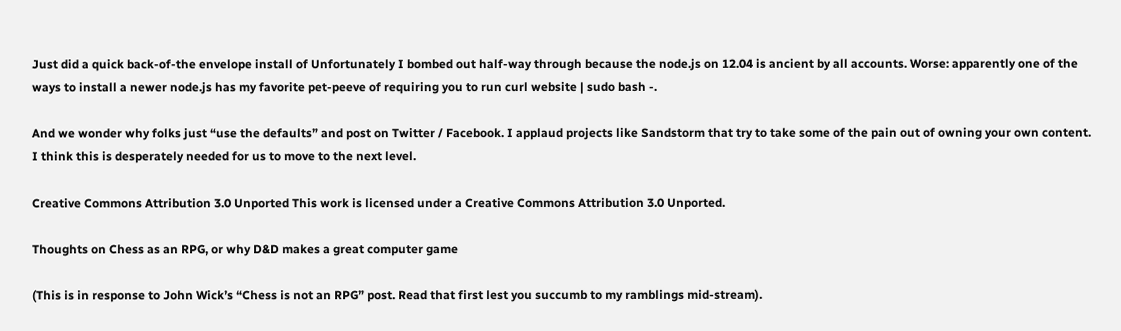Just did a quick back-of-the envelope install of Unfortunately I bombed out half-way through because the node.js on 12.04 is ancient by all accounts. Worse: apparently one of the ways to install a newer node.js has my favorite pet-peeve of requiring you to run curl website | sudo bash -.

And we wonder why folks just “use the defaults” and post on Twitter / Facebook. I applaud projects like Sandstorm that try to take some of the pain out of owning your own content. I think this is desperately needed for us to move to the next level.

Creative Commons Attribution 3.0 Unported This work is licensed under a Creative Commons Attribution 3.0 Unported.

Thoughts on Chess as an RPG, or why D&D makes a great computer game

(This is in response to John Wick’s “Chess is not an RPG” post. Read that first lest you succumb to my ramblings mid-stream).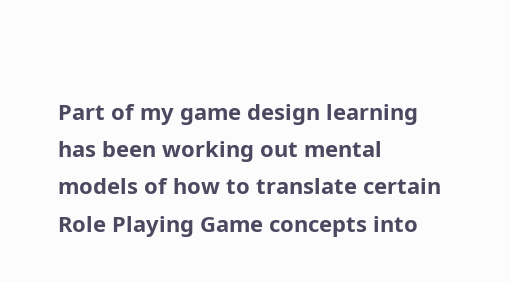Part of my game design learning has been working out mental models of how to translate certain Role Playing Game concepts into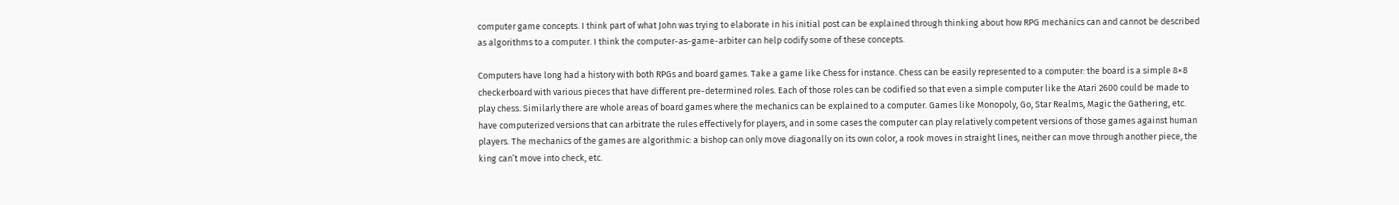computer game concepts. I think part of what John was trying to elaborate in his initial post can be explained through thinking about how RPG mechanics can and cannot be described as algorithms to a computer. I think the computer-as-game-arbiter can help codify some of these concepts.

Computers have long had a history with both RPGs and board games. Take a game like Chess for instance. Chess can be easily represented to a computer: the board is a simple 8×8 checkerboard with various pieces that have different pre-determined roles. Each of those roles can be codified so that even a simple computer like the Atari 2600 could be made to play chess. Similarly there are whole areas of board games where the mechanics can be explained to a computer. Games like Monopoly, Go, Star Realms, Magic the Gathering, etc. have computerized versions that can arbitrate the rules effectively for players, and in some cases the computer can play relatively competent versions of those games against human players. The mechanics of the games are algorithmic: a bishop can only move diagonally on its own color, a rook moves in straight lines, neither can move through another piece, the king can’t move into check, etc.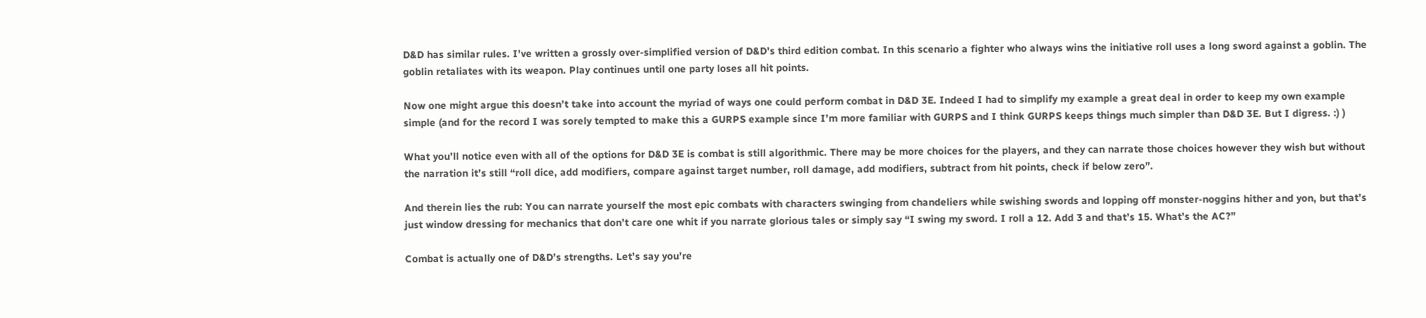D&D has similar rules. I’ve written a grossly over-simplified version of D&D’s third edition combat. In this scenario a fighter who always wins the initiative roll uses a long sword against a goblin. The goblin retaliates with its weapon. Play continues until one party loses all hit points.

Now one might argue this doesn’t take into account the myriad of ways one could perform combat in D&D 3E. Indeed I had to simplify my example a great deal in order to keep my own example simple (and for the record I was sorely tempted to make this a GURPS example since I’m more familiar with GURPS and I think GURPS keeps things much simpler than D&D 3E. But I digress. :) )

What you’ll notice even with all of the options for D&D 3E is combat is still algorithmic. There may be more choices for the players, and they can narrate those choices however they wish but without the narration it’s still “roll dice, add modifiers, compare against target number, roll damage, add modifiers, subtract from hit points, check if below zero”.

And therein lies the rub: You can narrate yourself the most epic combats with characters swinging from chandeliers while swishing swords and lopping off monster-noggins hither and yon, but that’s just window dressing for mechanics that don’t care one whit if you narrate glorious tales or simply say “I swing my sword. I roll a 12. Add 3 and that’s 15. What’s the AC?”

Combat is actually one of D&D’s strengths. Let’s say you’re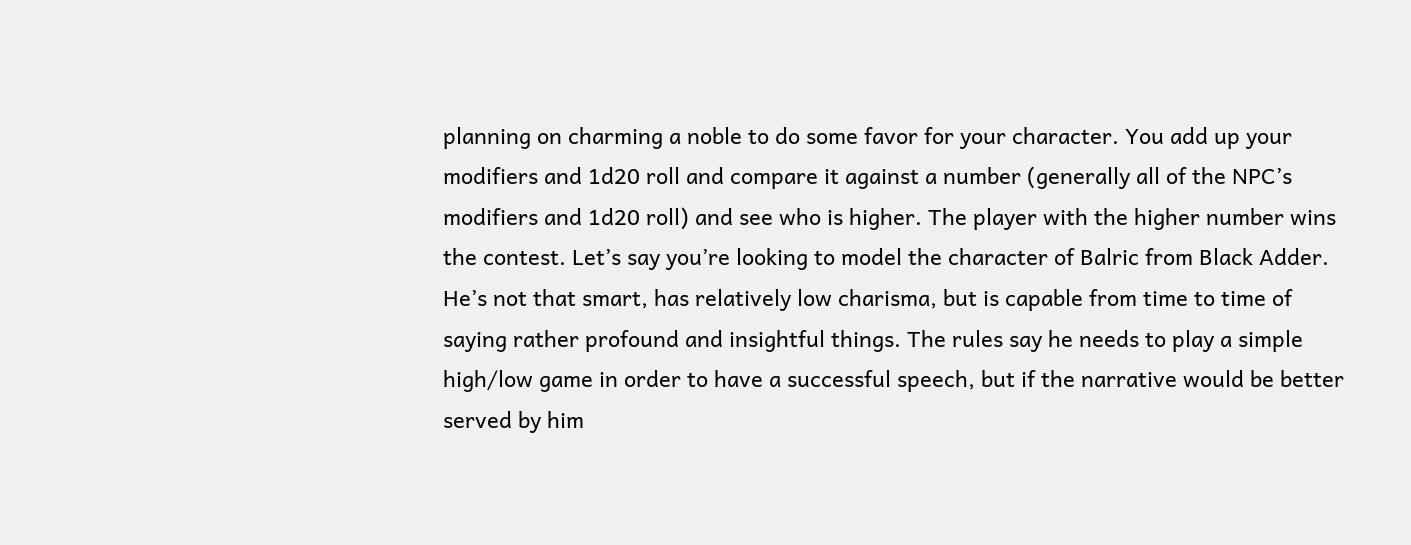planning on charming a noble to do some favor for your character. You add up your modifiers and 1d20 roll and compare it against a number (generally all of the NPC’s modifiers and 1d20 roll) and see who is higher. The player with the higher number wins the contest. Let’s say you’re looking to model the character of Balric from Black Adder. He’s not that smart, has relatively low charisma, but is capable from time to time of saying rather profound and insightful things. The rules say he needs to play a simple high/low game in order to have a successful speech, but if the narrative would be better served by him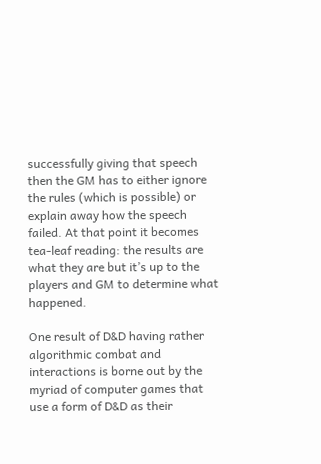successfully giving that speech then the GM has to either ignore the rules (which is possible) or explain away how the speech failed. At that point it becomes tea-leaf reading: the results are what they are but it’s up to the players and GM to determine what happened.

One result of D&D having rather algorithmic combat and interactions is borne out by the myriad of computer games that use a form of D&D as their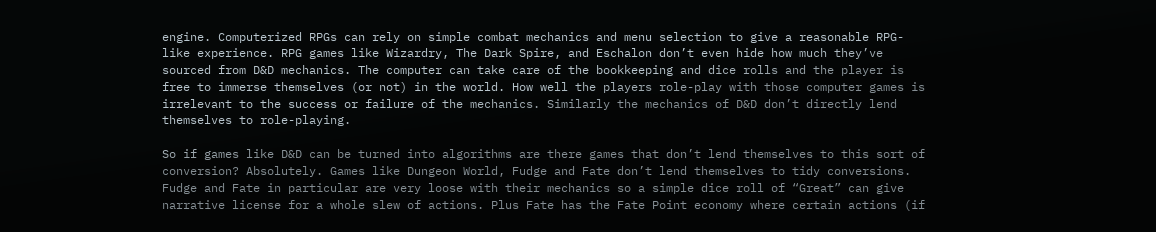engine. Computerized RPGs can rely on simple combat mechanics and menu selection to give a reasonable RPG-like experience. RPG games like Wizardry, The Dark Spire, and Eschalon don’t even hide how much they’ve sourced from D&D mechanics. The computer can take care of the bookkeeping and dice rolls and the player is free to immerse themselves (or not) in the world. How well the players role-play with those computer games is irrelevant to the success or failure of the mechanics. Similarly the mechanics of D&D don’t directly lend themselves to role-playing.

So if games like D&D can be turned into algorithms are there games that don’t lend themselves to this sort of conversion? Absolutely. Games like Dungeon World, Fudge and Fate don’t lend themselves to tidy conversions. Fudge and Fate in particular are very loose with their mechanics so a simple dice roll of “Great” can give narrative license for a whole slew of actions. Plus Fate has the Fate Point economy where certain actions (if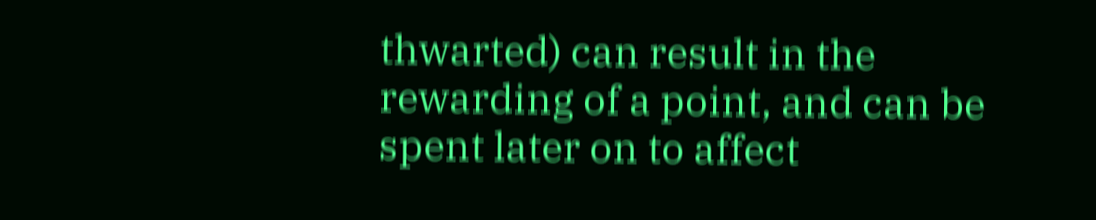thwarted) can result in the rewarding of a point, and can be spent later on to affect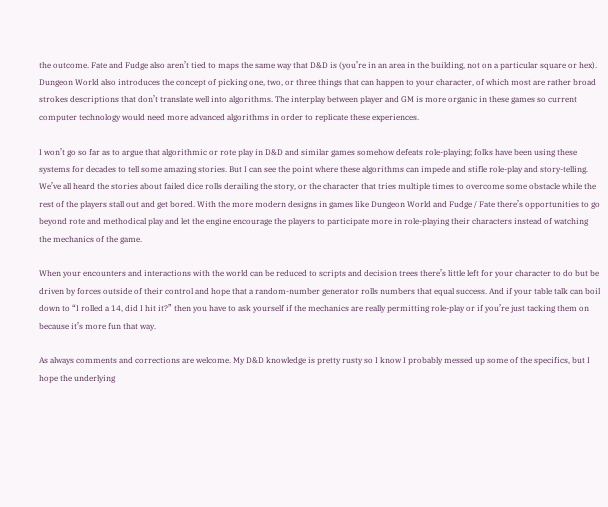the outcome. Fate and Fudge also aren’t tied to maps the same way that D&D is (you’re in an area in the building, not on a particular square or hex). Dungeon World also introduces the concept of picking one, two, or three things that can happen to your character, of which most are rather broad strokes descriptions that don’t translate well into algorithms. The interplay between player and GM is more organic in these games so current computer technology would need more advanced algorithms in order to replicate these experiences.

I won’t go so far as to argue that algorithmic or rote play in D&D and similar games somehow defeats role-playing; folks have been using these systems for decades to tell some amazing stories. But I can see the point where these algorithms can impede and stifle role-play and story-telling. We’ve all heard the stories about failed dice rolls derailing the story, or the character that tries multiple times to overcome some obstacle while the rest of the players stall out and get bored. With the more modern designs in games like Dungeon World and Fudge / Fate there’s opportunities to go beyond rote and methodical play and let the engine encourage the players to participate more in role-playing their characters instead of watching the mechanics of the game.

When your encounters and interactions with the world can be reduced to scripts and decision trees there’s little left for your character to do but be driven by forces outside of their control and hope that a random-number generator rolls numbers that equal success. And if your table talk can boil down to “I rolled a 14, did I hit it?” then you have to ask yourself if the mechanics are really permitting role-play or if you’re just tacking them on because it’s more fun that way.

As always comments and corrections are welcome. My D&D knowledge is pretty rusty so I know I probably messed up some of the specifics, but I hope the underlying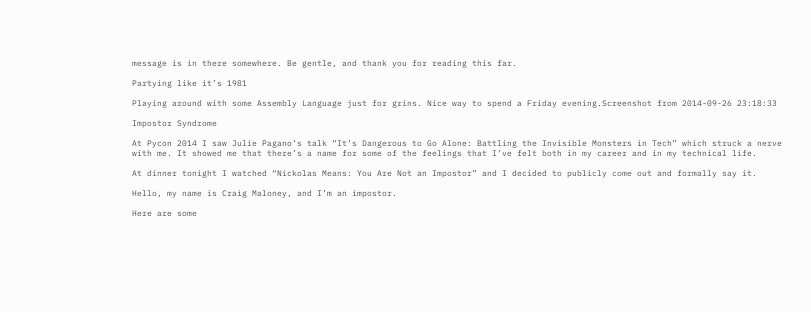message is in there somewhere. Be gentle, and thank you for reading this far.

Partying like it’s 1981

Playing around with some Assembly Language just for grins. Nice way to spend a Friday evening.Screenshot from 2014-09-26 23:18:33

Impostor Syndrome

At Pycon 2014 I saw Julie Pagano’s talk “It’s Dangerous to Go Alone: Battling the Invisible Monsters in Tech” which struck a nerve with me. It showed me that there’s a name for some of the feelings that I’ve felt both in my career and in my technical life.

At dinner tonight I watched “Nickolas Means: You Are Not an Impostor” and I decided to publicly come out and formally say it.

Hello, my name is Craig Maloney, and I’m an impostor.

Here are some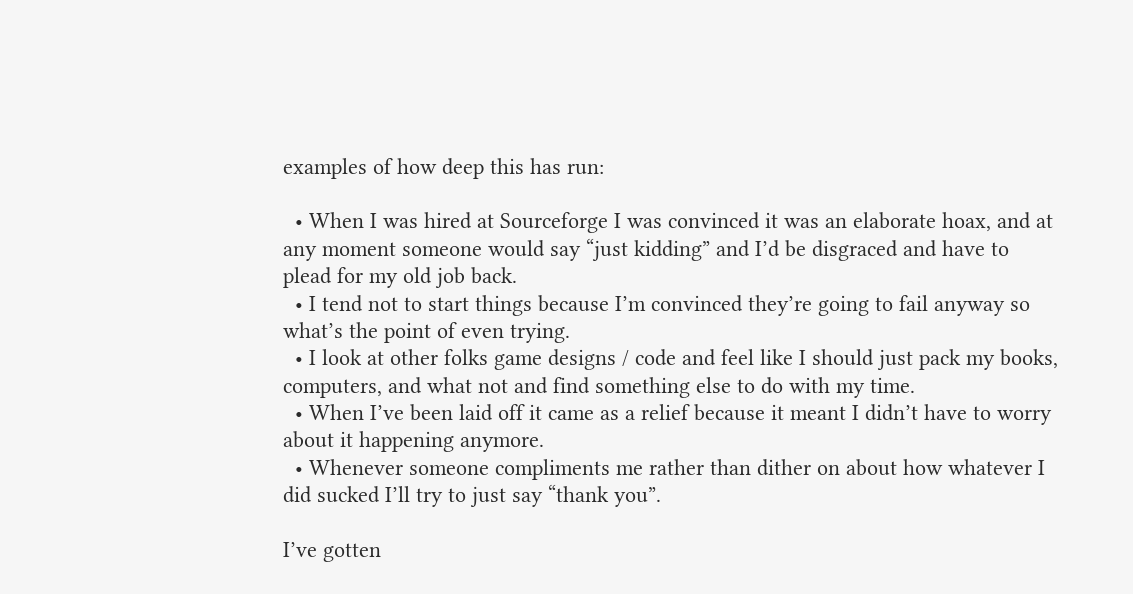examples of how deep this has run:

  • When I was hired at Sourceforge I was convinced it was an elaborate hoax, and at any moment someone would say “just kidding” and I’d be disgraced and have to plead for my old job back.
  • I tend not to start things because I’m convinced they’re going to fail anyway so what’s the point of even trying.
  • I look at other folks game designs / code and feel like I should just pack my books, computers, and what not and find something else to do with my time.
  • When I’ve been laid off it came as a relief because it meant I didn’t have to worry about it happening anymore.
  • Whenever someone compliments me rather than dither on about how whatever I did sucked I’ll try to just say “thank you”.

I’ve gotten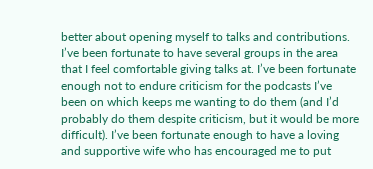better about opening myself to talks and contributions. I’ve been fortunate to have several groups in the area that I feel comfortable giving talks at. I’ve been fortunate enough not to endure criticism for the podcasts I’ve been on which keeps me wanting to do them (and I’d probably do them despite criticism, but it would be more difficult). I’ve been fortunate enough to have a loving and supportive wife who has encouraged me to put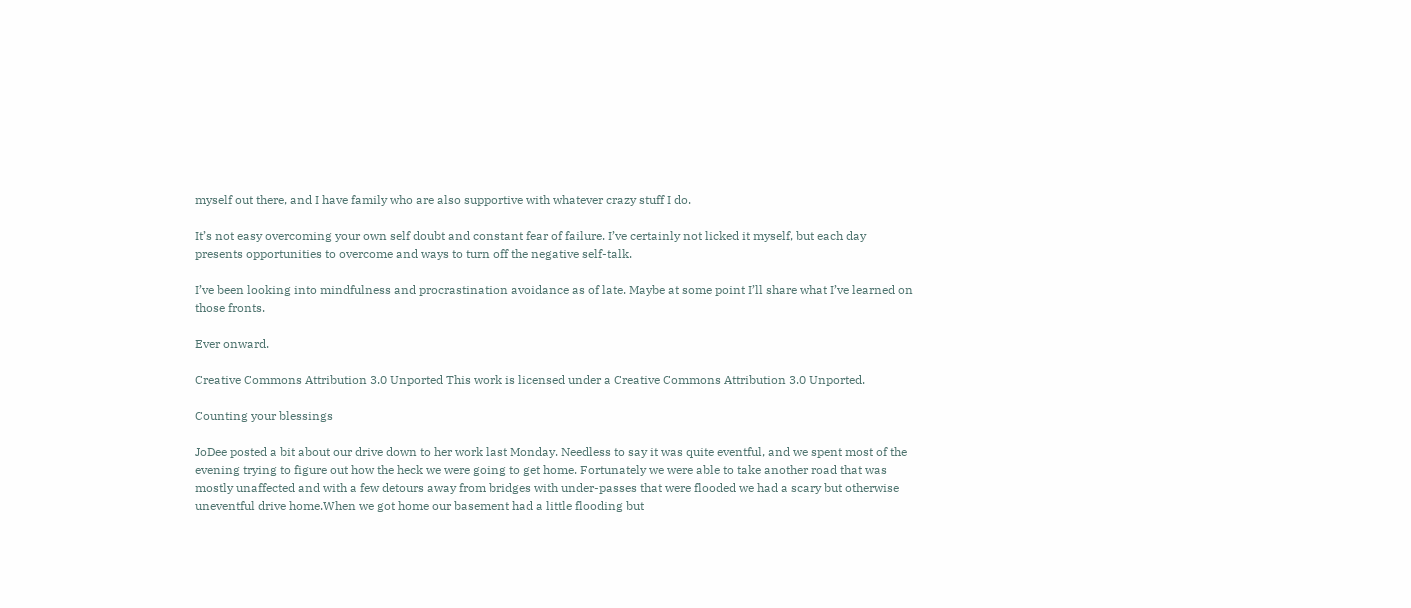myself out there, and I have family who are also supportive with whatever crazy stuff I do.

It’s not easy overcoming your own self doubt and constant fear of failure. I’ve certainly not licked it myself, but each day presents opportunities to overcome and ways to turn off the negative self-talk.

I’ve been looking into mindfulness and procrastination avoidance as of late. Maybe at some point I’ll share what I’ve learned on those fronts.

Ever onward.

Creative Commons Attribution 3.0 Unported This work is licensed under a Creative Commons Attribution 3.0 Unported.

Counting your blessings

JoDee posted a bit about our drive down to her work last Monday. Needless to say it was quite eventful, and we spent most of the evening trying to figure out how the heck we were going to get home. Fortunately we were able to take another road that was mostly unaffected and with a few detours away from bridges with under-passes that were flooded we had a scary but otherwise uneventful drive home.When we got home our basement had a little flooding but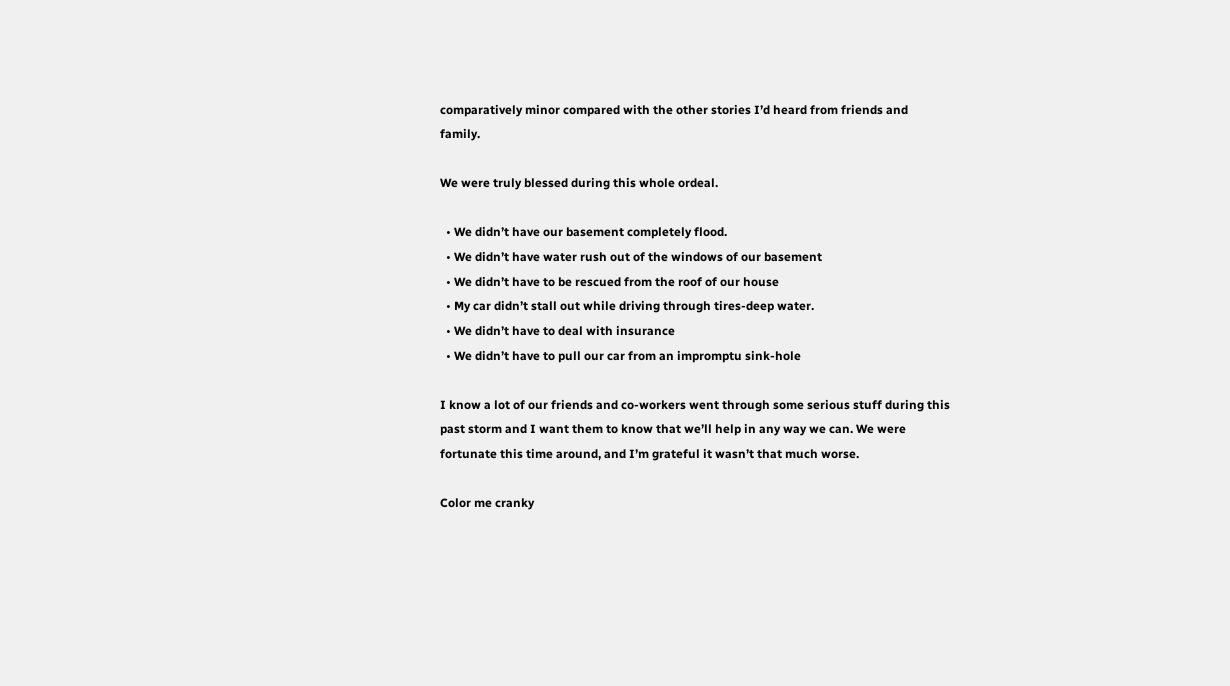comparatively minor compared with the other stories I’d heard from friends and family.

We were truly blessed during this whole ordeal.

  • We didn’t have our basement completely flood.
  • We didn’t have water rush out of the windows of our basement
  • We didn’t have to be rescued from the roof of our house
  • My car didn’t stall out while driving through tires-deep water.
  • We didn’t have to deal with insurance
  • We didn’t have to pull our car from an impromptu sink-hole

I know a lot of our friends and co-workers went through some serious stuff during this past storm and I want them to know that we’ll help in any way we can. We were fortunate this time around, and I’m grateful it wasn’t that much worse.

Color me cranky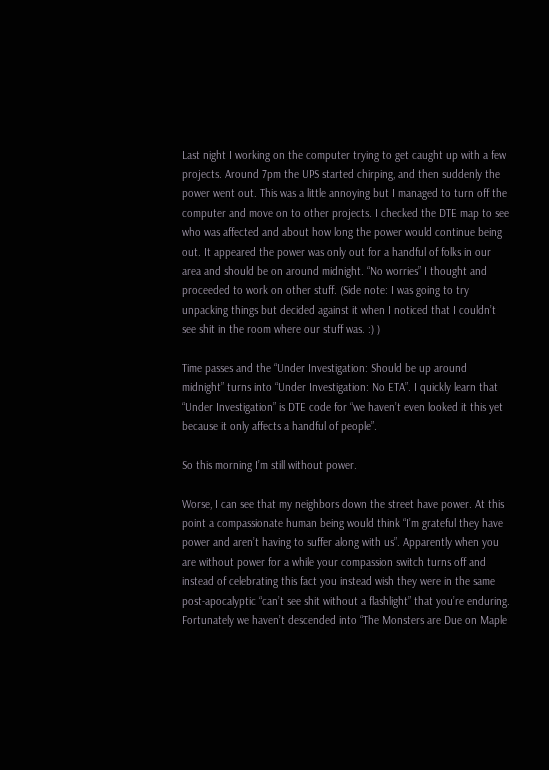Last night I working on the computer trying to get caught up with a few projects. Around 7pm the UPS started chirping, and then suddenly the power went out. This was a little annoying but I managed to turn off the computer and move on to other projects. I checked the DTE map to see who was affected and about how long the power would continue being out. It appeared the power was only out for a handful of folks in our area and should be on around midnight. “No worries” I thought and proceeded to work on other stuff. (Side note: I was going to try unpacking things but decided against it when I noticed that I couldn’t see shit in the room where our stuff was. :) )

Time passes and the “Under Investigation: Should be up around midnight” turns into “Under Investigation: No ETA”. I quickly learn that “Under Investigation” is DTE code for “we haven’t even looked it this yet because it only affects a handful of people”.

So this morning I’m still without power.

Worse, I can see that my neighbors down the street have power. At this point a compassionate human being would think “I’m grateful they have power and aren’t having to suffer along with us”. Apparently when you are without power for a while your compassion switch turns off and instead of celebrating this fact you instead wish they were in the same post-apocalyptic “can’t see shit without a flashlight” that you’re enduring. Fortunately we haven’t descended into “The Monsters are Due on Maple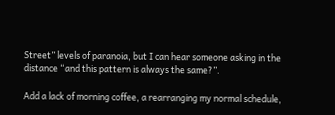Street” levels of paranoia, but I can hear someone asking in the distance “and this pattern is always the same?”.

Add a lack of morning coffee, a rearranging my normal schedule,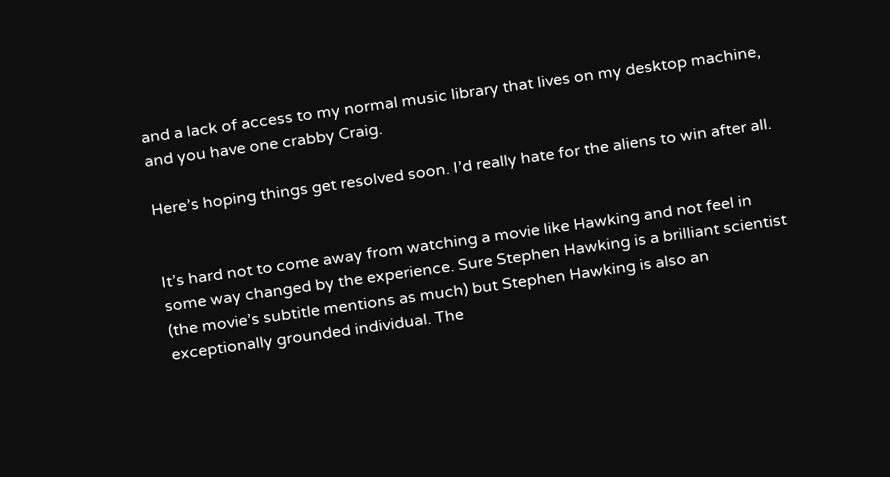and a lack of access to my normal music library that lives on my desktop machine, and you have one crabby Craig.

Here’s hoping things get resolved soon. I’d really hate for the aliens to win after all.


It’s hard not to come away from watching a movie like Hawking and not feel in some way changed by the experience. Sure Stephen Hawking is a brilliant scientist (the movie’s subtitle mentions as much) but Stephen Hawking is also an exceptionally grounded individual. The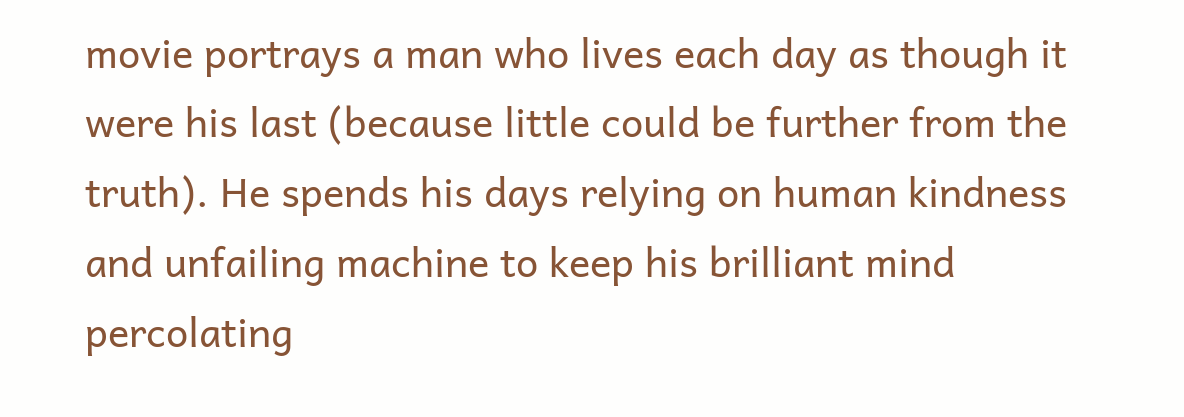movie portrays a man who lives each day as though it were his last (because little could be further from the truth). He spends his days relying on human kindness and unfailing machine to keep his brilliant mind percolating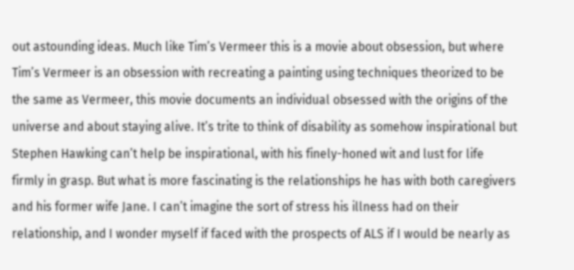out astounding ideas. Much like Tim’s Vermeer this is a movie about obsession, but where Tim’s Vermeer is an obsession with recreating a painting using techniques theorized to be the same as Vermeer, this movie documents an individual obsessed with the origins of the universe and about staying alive. It’s trite to think of disability as somehow inspirational but Stephen Hawking can’t help be inspirational, with his finely-honed wit and lust for life firmly in grasp. But what is more fascinating is the relationships he has with both caregivers and his former wife Jane. I can’t imagine the sort of stress his illness had on their relationship, and I wonder myself if faced with the prospects of ALS if I would be nearly as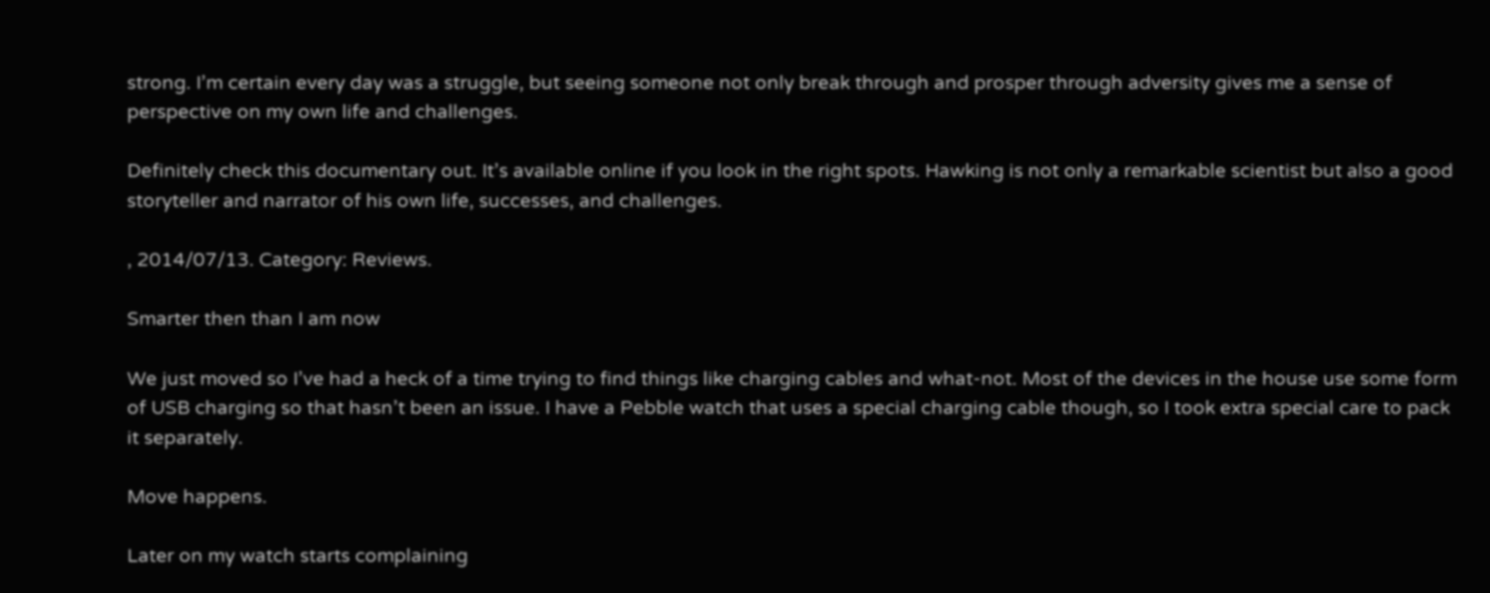strong. I’m certain every day was a struggle, but seeing someone not only break through and prosper through adversity gives me a sense of perspective on my own life and challenges.

Definitely check this documentary out. It’s available online if you look in the right spots. Hawking is not only a remarkable scientist but also a good storyteller and narrator of his own life, successes, and challenges.

, 2014/07/13. Category: Reviews.

Smarter then than I am now

We just moved so I’ve had a heck of a time trying to find things like charging cables and what-not. Most of the devices in the house use some form of USB charging so that hasn’t been an issue. I have a Pebble watch that uses a special charging cable though, so I took extra special care to pack it separately.

Move happens.

Later on my watch starts complaining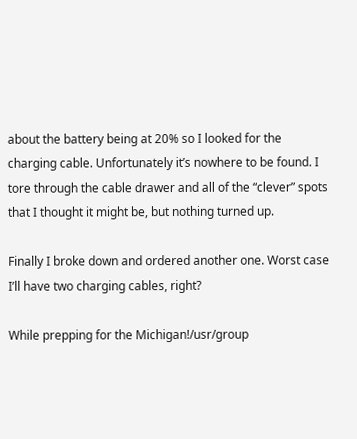about the battery being at 20% so I looked for the charging cable. Unfortunately it’s nowhere to be found. I tore through the cable drawer and all of the “clever” spots that I thought it might be, but nothing turned up.

Finally I broke down and ordered another one. Worst case I’ll have two charging cables, right?

While prepping for the Michigan!/usr/group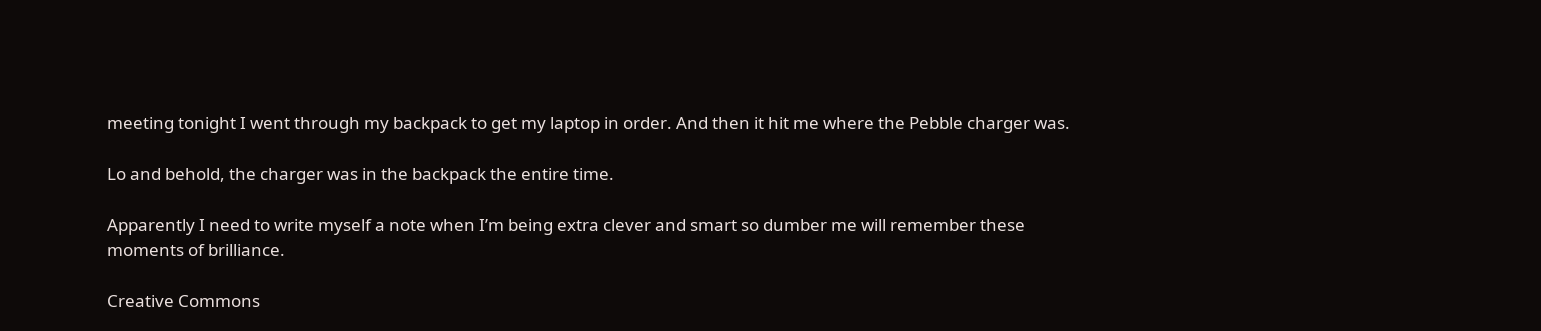meeting tonight I went through my backpack to get my laptop in order. And then it hit me where the Pebble charger was.

Lo and behold, the charger was in the backpack the entire time.

Apparently I need to write myself a note when I’m being extra clever and smart so dumber me will remember these moments of brilliance.

Creative Commons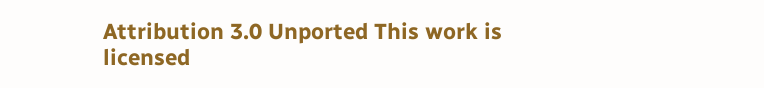Attribution 3.0 Unported This work is licensed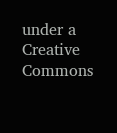under a Creative Commons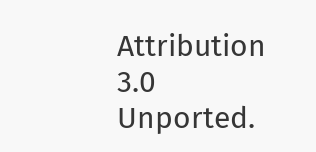Attribution 3.0 Unported.